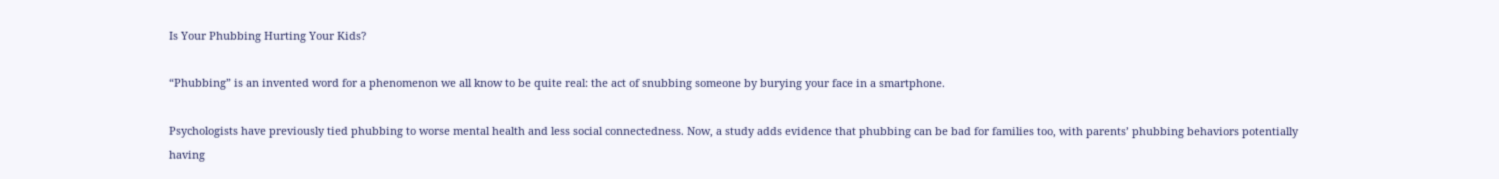Is Your Phubbing Hurting Your Kids?

“Phubbing” is an invented word for a phenomenon we all know to be quite real: the act of snubbing someone by burying your face in a smartphone.

Psychologists have previously tied phubbing to worse mental health and less social connectedness. Now, a study adds evidence that phubbing can be bad for families too, with parents’ phubbing behaviors potentially having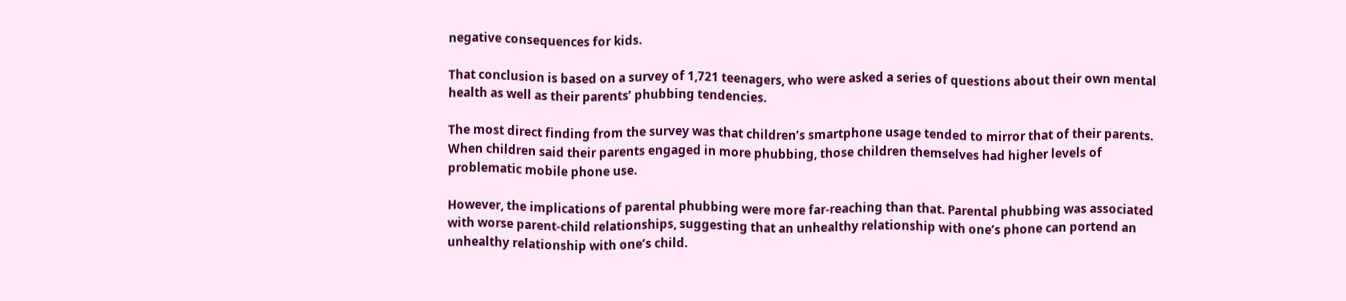negative consequences for kids.

That conclusion is based on a survey of 1,721 teenagers, who were asked a series of questions about their own mental health as well as their parents’ phubbing tendencies.

The most direct finding from the survey was that children’s smartphone usage tended to mirror that of their parents. When children said their parents engaged in more phubbing, those children themselves had higher levels of problematic mobile phone use.

However, the implications of parental phubbing were more far-reaching than that. Parental phubbing was associated with worse parent-child relationships, suggesting that an unhealthy relationship with one’s phone can portend an unhealthy relationship with one’s child.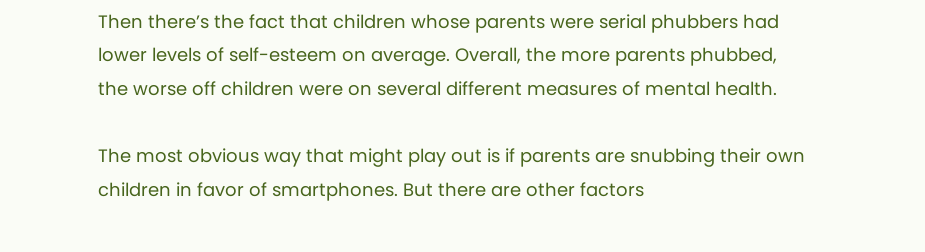Then there’s the fact that children whose parents were serial phubbers had lower levels of self-esteem on average. Overall, the more parents phubbed, the worse off children were on several different measures of mental health.

The most obvious way that might play out is if parents are snubbing their own children in favor of smartphones. But there are other factors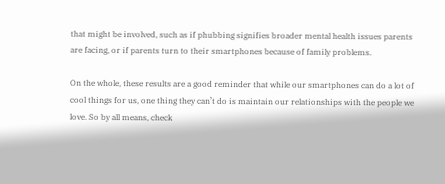that might be involved, such as if phubbing signifies broader mental health issues parents are facing, or if parents turn to their smartphones because of family problems.

On the whole, these results are a good reminder that while our smartphones can do a lot of cool things for us, one thing they can’t do is maintain our relationships with the people we love. So by all means, check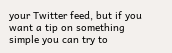your Twitter feed, but if you want a tip on something simple you can try to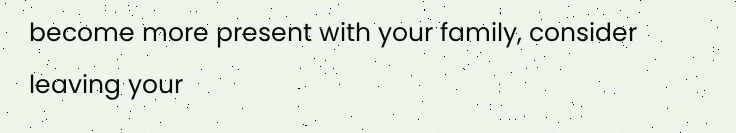become more present with your family, consider leaving your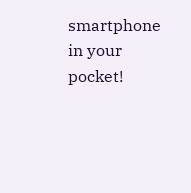smartphone in your pocket!